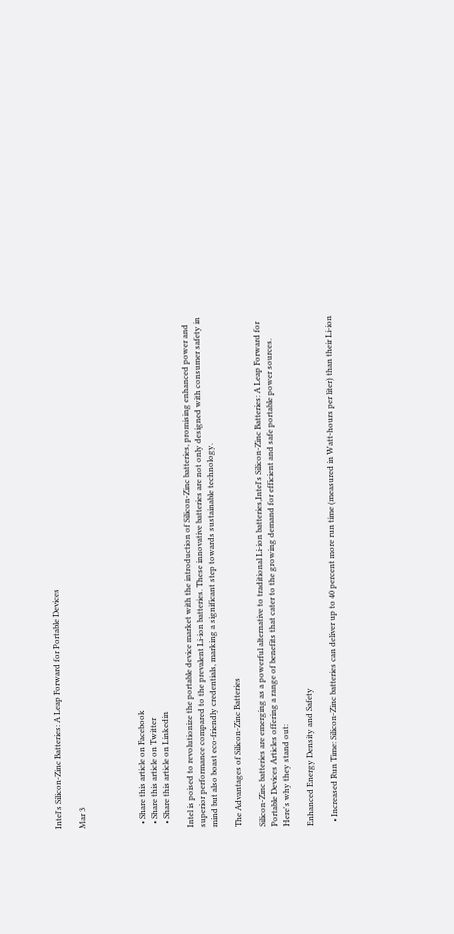Intel's Silicon-Zinc Batteries: A Leap Forward for Portable Devices

Mar 3




  • Share this article on Facebook
  • Share this article on Twitter
  • Share this article on Linkedin

Intel is poised to revolutionize the portable device market with the introduction of Silicon-Zinc batteries, promising enhanced power and superior performance compared to the prevalent Li-ion batteries. These innovative batteries are not only designed with consumer safety in mind but also boast eco-friendly credentials, marking a significant step towards sustainable technology.

The Advantages of Silicon-Zinc Batteries

Silicon-Zinc batteries are emerging as a powerful alternative to traditional Li-ion batteries,Intel's Silicon-Zinc Batteries: A Leap Forward for Portable Devices Articles offering a range of benefits that cater to the growing demand for efficient and safe portable power sources. Here's why they stand out:

Enhanced Energy Density and Safety

  • Increased Run Time: Silicon-Zinc batteries can deliver up to 40 percent more run time (measured in Watt-hours per liter) than their Li-ion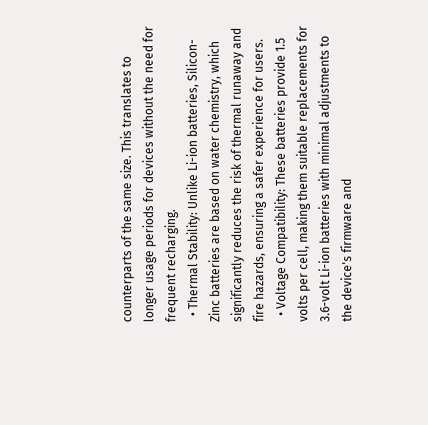counterparts of the same size. This translates to longer usage periods for devices without the need for frequent recharging.
  • Thermal Stability: Unlike Li-ion batteries, Silicon-Zinc batteries are based on water chemistry, which significantly reduces the risk of thermal runaway and fire hazards, ensuring a safer experience for users.
  • Voltage Compatibility: These batteries provide 1.5 volts per cell, making them suitable replacements for 3.6-volt Li-ion batteries with minimal adjustments to the device's firmware and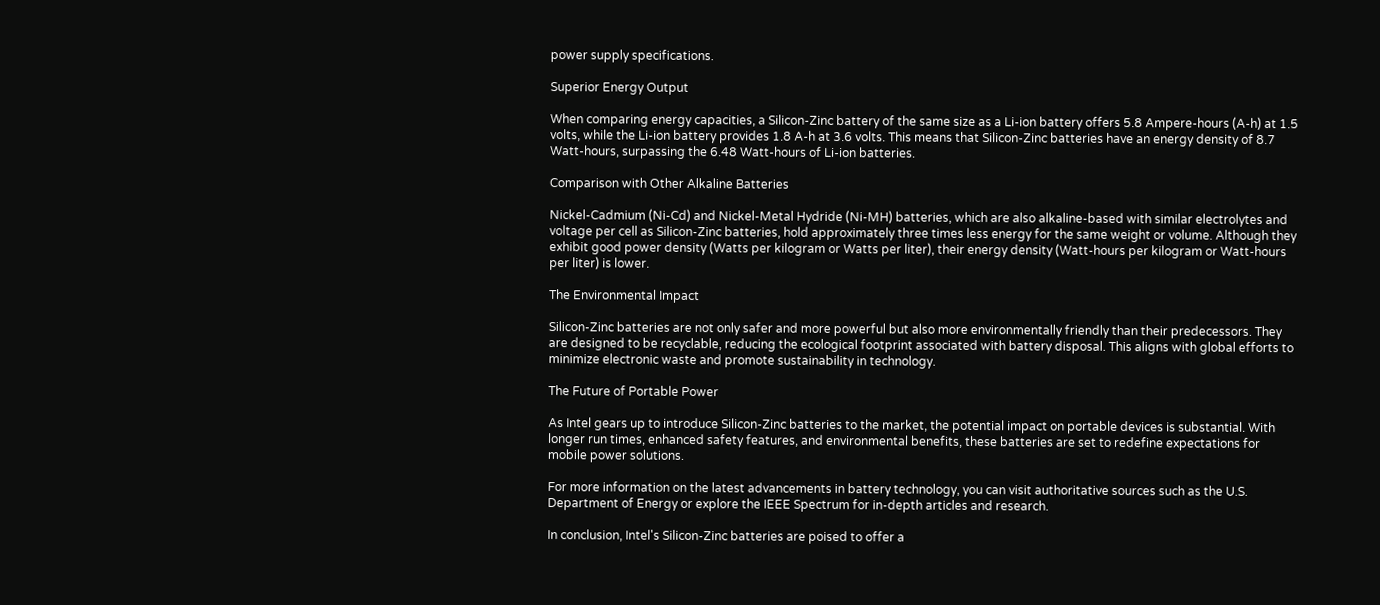power supply specifications.

Superior Energy Output

When comparing energy capacities, a Silicon-Zinc battery of the same size as a Li-ion battery offers 5.8 Ampere-hours (A-h) at 1.5 volts, while the Li-ion battery provides 1.8 A-h at 3.6 volts. This means that Silicon-Zinc batteries have an energy density of 8.7 Watt-hours, surpassing the 6.48 Watt-hours of Li-ion batteries.

Comparison with Other Alkaline Batteries

Nickel-Cadmium (Ni-Cd) and Nickel-Metal Hydride (Ni-MH) batteries, which are also alkaline-based with similar electrolytes and voltage per cell as Silicon-Zinc batteries, hold approximately three times less energy for the same weight or volume. Although they exhibit good power density (Watts per kilogram or Watts per liter), their energy density (Watt-hours per kilogram or Watt-hours per liter) is lower.

The Environmental Impact

Silicon-Zinc batteries are not only safer and more powerful but also more environmentally friendly than their predecessors. They are designed to be recyclable, reducing the ecological footprint associated with battery disposal. This aligns with global efforts to minimize electronic waste and promote sustainability in technology.

The Future of Portable Power

As Intel gears up to introduce Silicon-Zinc batteries to the market, the potential impact on portable devices is substantial. With longer run times, enhanced safety features, and environmental benefits, these batteries are set to redefine expectations for mobile power solutions.

For more information on the latest advancements in battery technology, you can visit authoritative sources such as the U.S. Department of Energy or explore the IEEE Spectrum for in-depth articles and research.

In conclusion, Intel's Silicon-Zinc batteries are poised to offer a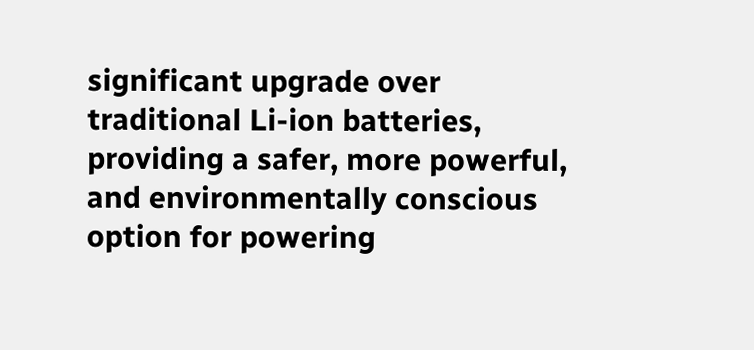significant upgrade over traditional Li-ion batteries, providing a safer, more powerful, and environmentally conscious option for powering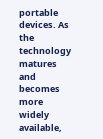portable devices. As the technology matures and becomes more widely available,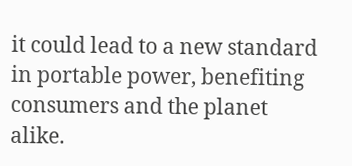it could lead to a new standard in portable power, benefiting consumers and the planet alike.